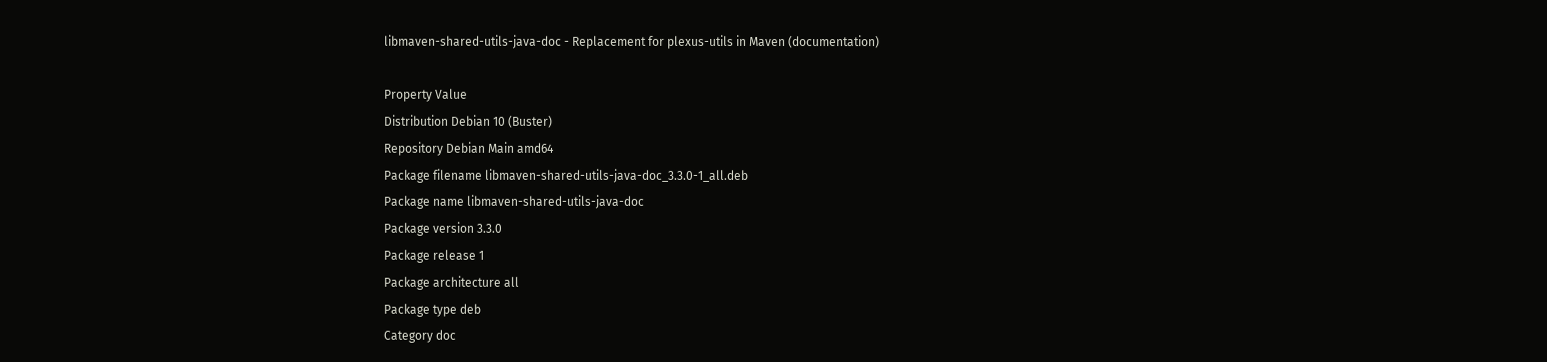libmaven-shared-utils-java-doc - Replacement for plexus-utils in Maven (documentation)

Property Value
Distribution Debian 10 (Buster)
Repository Debian Main amd64
Package filename libmaven-shared-utils-java-doc_3.3.0-1_all.deb
Package name libmaven-shared-utils-java-doc
Package version 3.3.0
Package release 1
Package architecture all
Package type deb
Category doc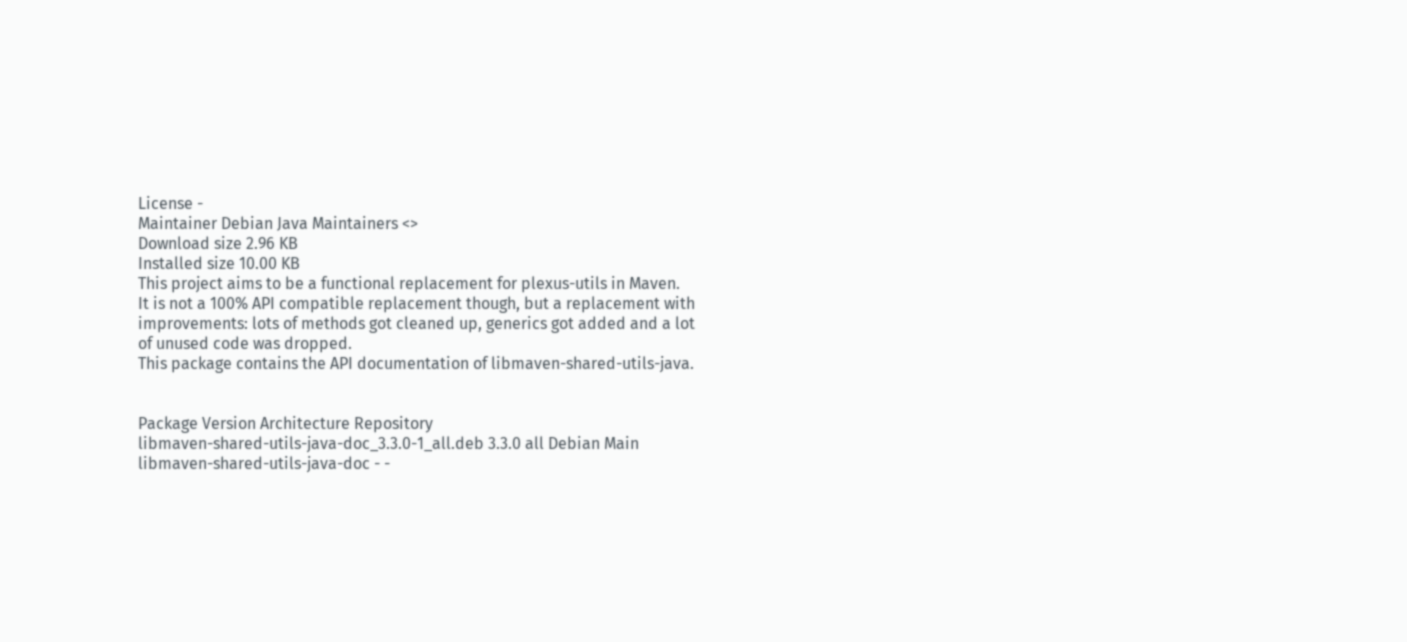License -
Maintainer Debian Java Maintainers <>
Download size 2.96 KB
Installed size 10.00 KB
This project aims to be a functional replacement for plexus-utils in Maven.
It is not a 100% API compatible replacement though, but a replacement with
improvements: lots of methods got cleaned up, generics got added and a lot
of unused code was dropped.
This package contains the API documentation of libmaven-shared-utils-java.


Package Version Architecture Repository
libmaven-shared-utils-java-doc_3.3.0-1_all.deb 3.3.0 all Debian Main
libmaven-shared-utils-java-doc - -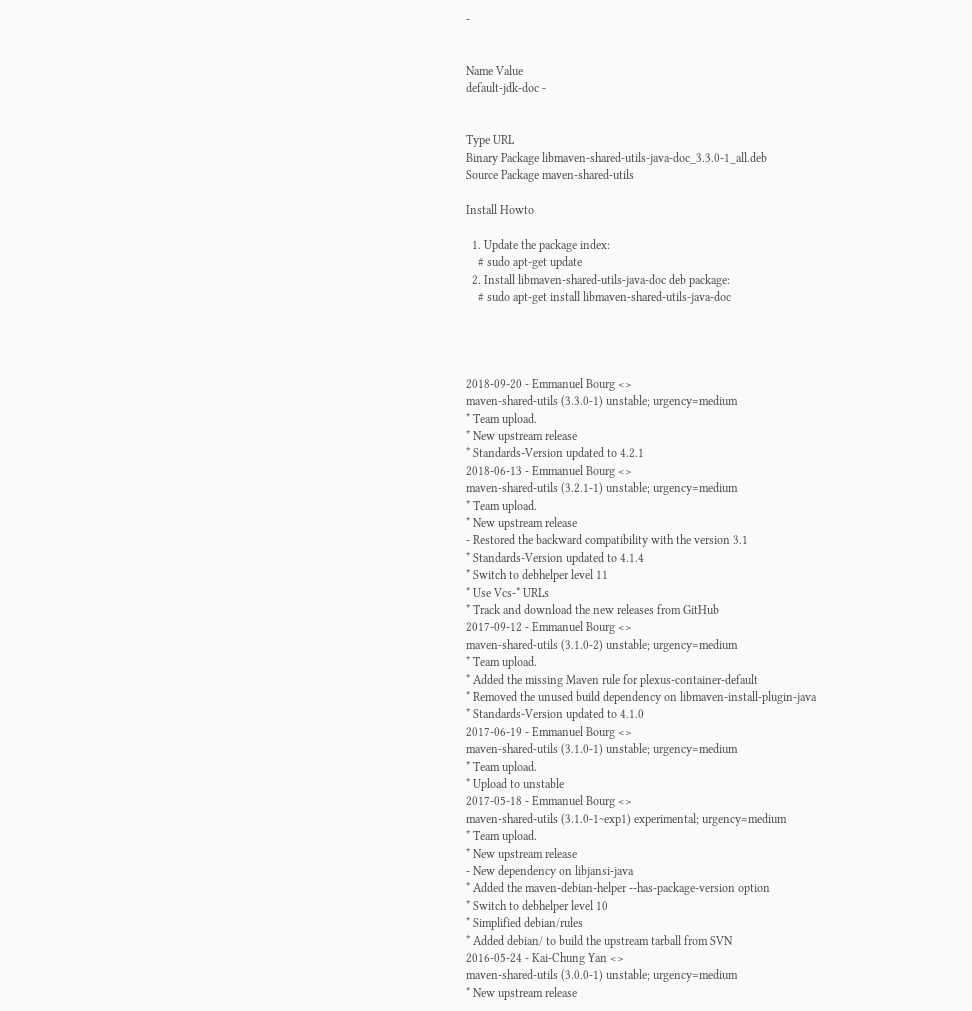-


Name Value
default-jdk-doc -


Type URL
Binary Package libmaven-shared-utils-java-doc_3.3.0-1_all.deb
Source Package maven-shared-utils

Install Howto

  1. Update the package index:
    # sudo apt-get update
  2. Install libmaven-shared-utils-java-doc deb package:
    # sudo apt-get install libmaven-shared-utils-java-doc




2018-09-20 - Emmanuel Bourg <>
maven-shared-utils (3.3.0-1) unstable; urgency=medium
* Team upload.
* New upstream release
* Standards-Version updated to 4.2.1
2018-06-13 - Emmanuel Bourg <>
maven-shared-utils (3.2.1-1) unstable; urgency=medium
* Team upload.
* New upstream release
- Restored the backward compatibility with the version 3.1
* Standards-Version updated to 4.1.4
* Switch to debhelper level 11
* Use Vcs-* URLs
* Track and download the new releases from GitHub
2017-09-12 - Emmanuel Bourg <>
maven-shared-utils (3.1.0-2) unstable; urgency=medium
* Team upload.
* Added the missing Maven rule for plexus-container-default
* Removed the unused build dependency on libmaven-install-plugin-java
* Standards-Version updated to 4.1.0
2017-06-19 - Emmanuel Bourg <>
maven-shared-utils (3.1.0-1) unstable; urgency=medium
* Team upload.
* Upload to unstable
2017-05-18 - Emmanuel Bourg <>
maven-shared-utils (3.1.0-1~exp1) experimental; urgency=medium
* Team upload.
* New upstream release
- New dependency on libjansi-java
* Added the maven-debian-helper --has-package-version option
* Switch to debhelper level 10
* Simplified debian/rules
* Added debian/ to build the upstream tarball from SVN
2016-05-24 - Kai-Chung Yan <>
maven-shared-utils (3.0.0-1) unstable; urgency=medium
* New upstream release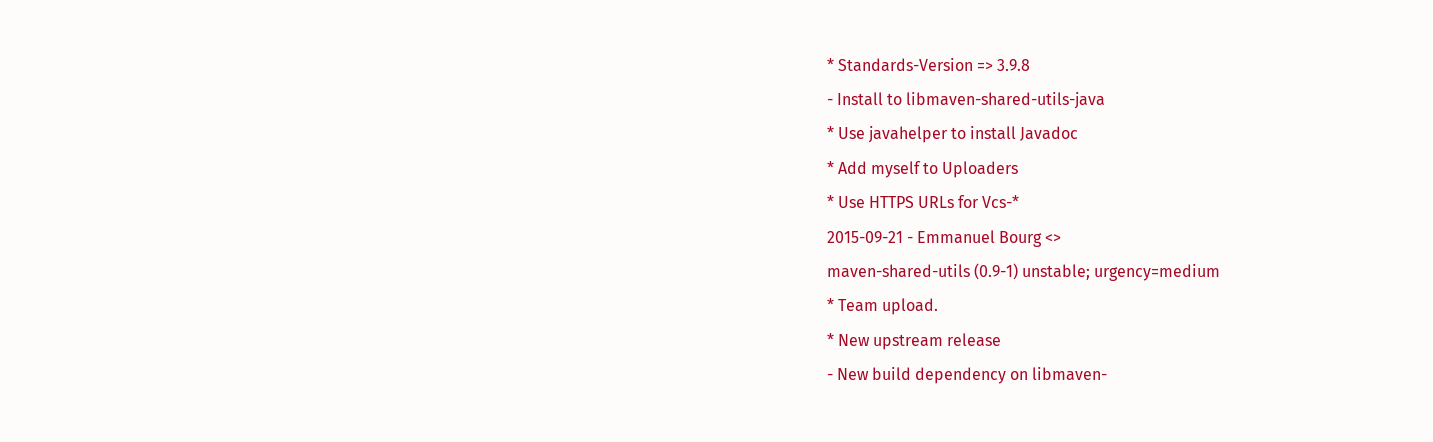* Standards-Version => 3.9.8
- Install to libmaven-shared-utils-java
* Use javahelper to install Javadoc
* Add myself to Uploaders
* Use HTTPS URLs for Vcs-*
2015-09-21 - Emmanuel Bourg <>
maven-shared-utils (0.9-1) unstable; urgency=medium
* Team upload.
* New upstream release
- New build dependency on libmaven-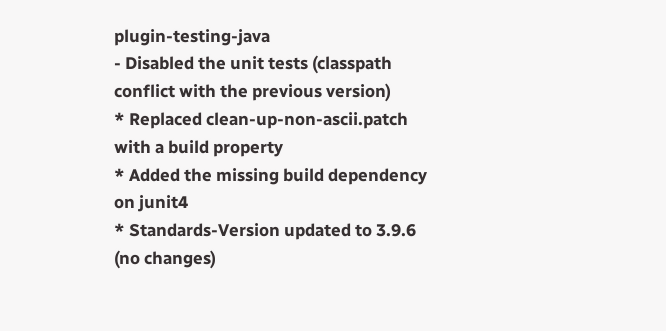plugin-testing-java
- Disabled the unit tests (classpath conflict with the previous version)
* Replaced clean-up-non-ascii.patch with a build property
* Added the missing build dependency on junit4
* Standards-Version updated to 3.9.6 (no changes)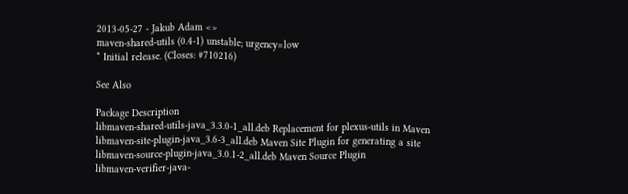2013-05-27 - Jakub Adam <>
maven-shared-utils (0.4-1) unstable; urgency=low
* Initial release. (Closes: #710216)

See Also

Package Description
libmaven-shared-utils-java_3.3.0-1_all.deb Replacement for plexus-utils in Maven
libmaven-site-plugin-java_3.6-3_all.deb Maven Site Plugin for generating a site
libmaven-source-plugin-java_3.0.1-2_all.deb Maven Source Plugin
libmaven-verifier-java-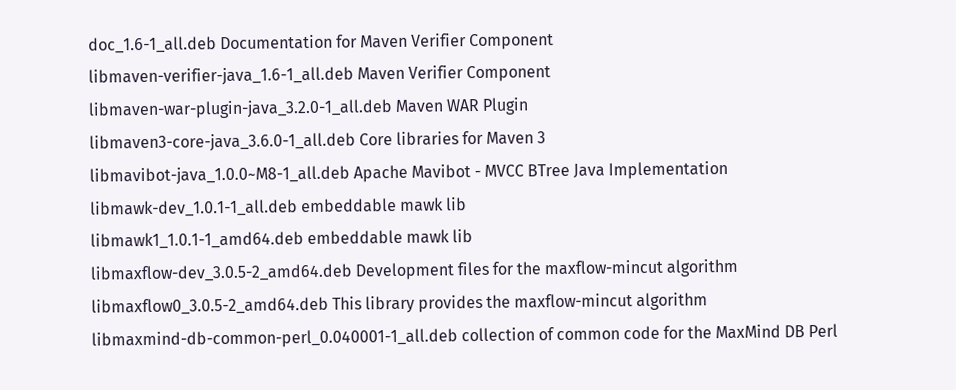doc_1.6-1_all.deb Documentation for Maven Verifier Component
libmaven-verifier-java_1.6-1_all.deb Maven Verifier Component
libmaven-war-plugin-java_3.2.0-1_all.deb Maven WAR Plugin
libmaven3-core-java_3.6.0-1_all.deb Core libraries for Maven 3
libmavibot-java_1.0.0~M8-1_all.deb Apache Mavibot - MVCC BTree Java Implementation
libmawk-dev_1.0.1-1_all.deb embeddable mawk lib
libmawk1_1.0.1-1_amd64.deb embeddable mawk lib
libmaxflow-dev_3.0.5-2_amd64.deb Development files for the maxflow-mincut algorithm
libmaxflow0_3.0.5-2_amd64.deb This library provides the maxflow-mincut algorithm
libmaxmind-db-common-perl_0.040001-1_all.deb collection of common code for the MaxMind DB Perl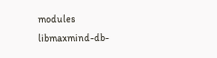modules
libmaxmind-db-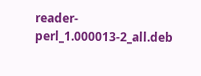reader-perl_1.000013-2_all.deb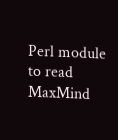Perl module to read MaxMind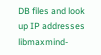DB files and look up IP addresses
libmaxmind-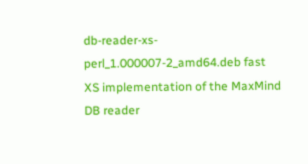db-reader-xs-perl_1.000007-2_amd64.deb fast XS implementation of the MaxMind DB reader